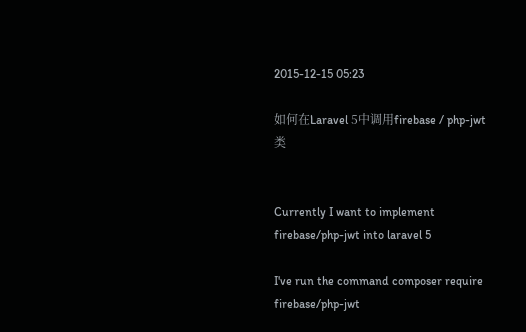2015-12-15 05:23

如何在Laravel 5中调用firebase / php-jwt类


Currently I want to implement firebase/php-jwt into laravel 5

I've run the command composer require firebase/php-jwt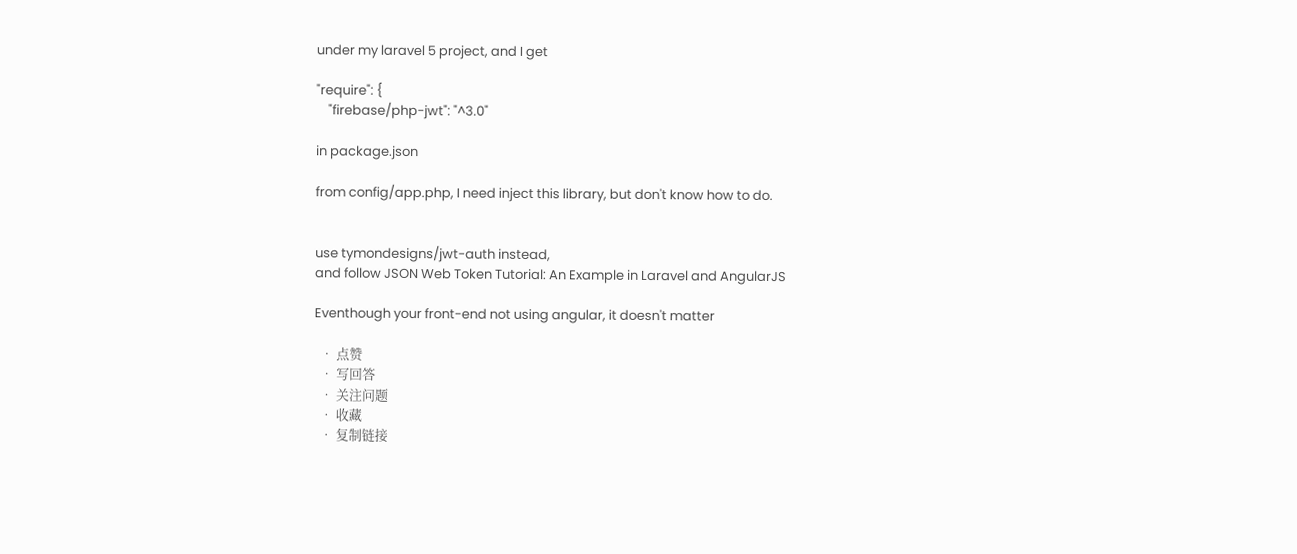under my laravel 5 project, and I get

"require": {
    "firebase/php-jwt": "^3.0"

in package.json

from config/app.php, I need inject this library, but don't know how to do.


use tymondesigns/jwt-auth instead,
and follow JSON Web Token Tutorial: An Example in Laravel and AngularJS

Eventhough your front-end not using angular, it doesn't matter

  • 点赞
  • 写回答
  • 关注问题
  • 收藏
  • 复制链接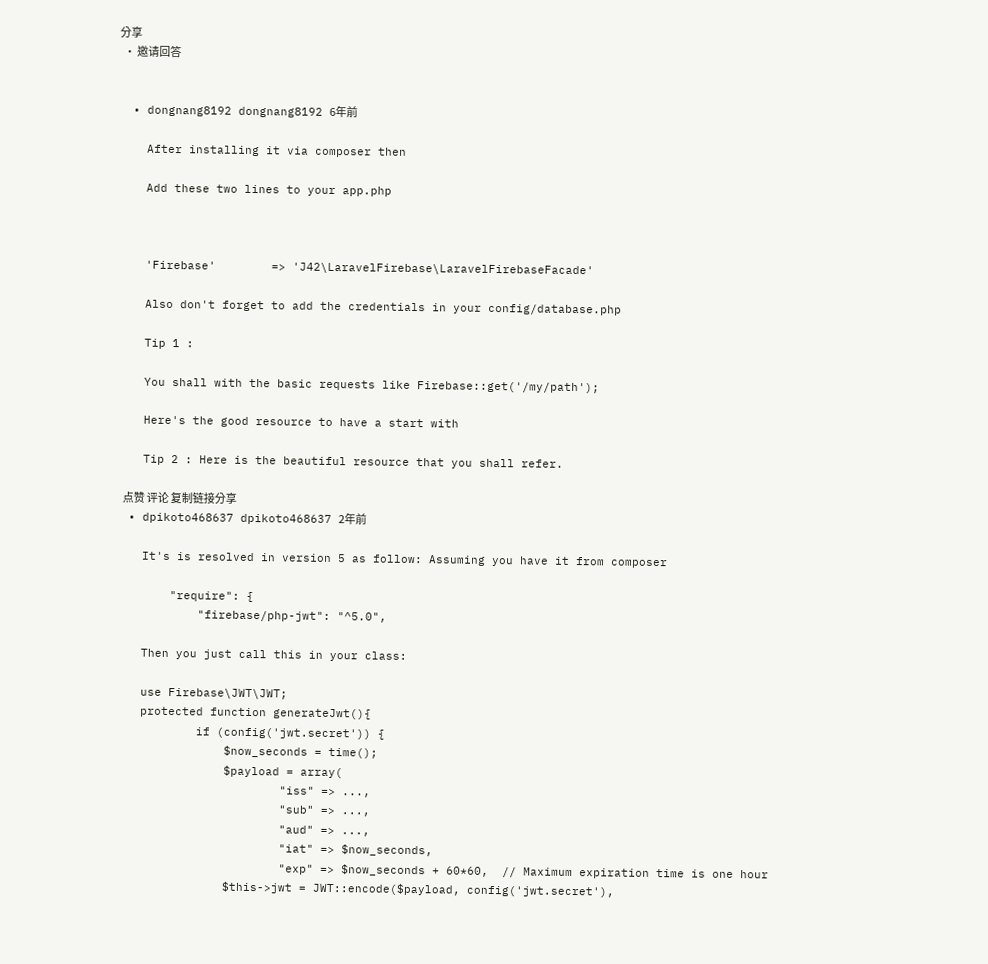分享
  • 邀请回答


  • dongnang8192 dongnang8192 6年前

    After installing it via composer then

    Add these two lines to your app.php



    'Firebase'        => 'J42\LaravelFirebase\LaravelFirebaseFacade'

    Also don't forget to add the credentials in your config/database.php

    Tip 1 :

    You shall with the basic requests like Firebase::get('/my/path');

    Here's the good resource to have a start with

    Tip 2 : Here is the beautiful resource that you shall refer.

    点赞 评论 复制链接分享
  • dpikoto468637 dpikoto468637 2年前

    It's is resolved in version 5 as follow: Assuming you have it from composer

        "require": {
            "firebase/php-jwt": "^5.0",

    Then you just call this in your class:

    use Firebase\JWT\JWT;
    protected function generateJwt(){
            if (config('jwt.secret')) {
                $now_seconds = time();
                $payload = array(
                        "iss" => ...,
                        "sub" => ...,
                        "aud" => ...,
                        "iat" => $now_seconds,
                        "exp" => $now_seconds + 60*60,  // Maximum expiration time is one hour
                $this->jwt = JWT::encode($payload, config('jwt.secret'),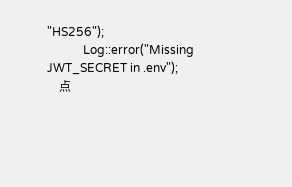"HS256");
            Log::error("Missing JWT_SECRET in .env");
    点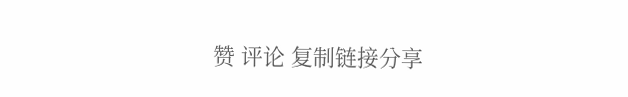赞 评论 复制链接分享